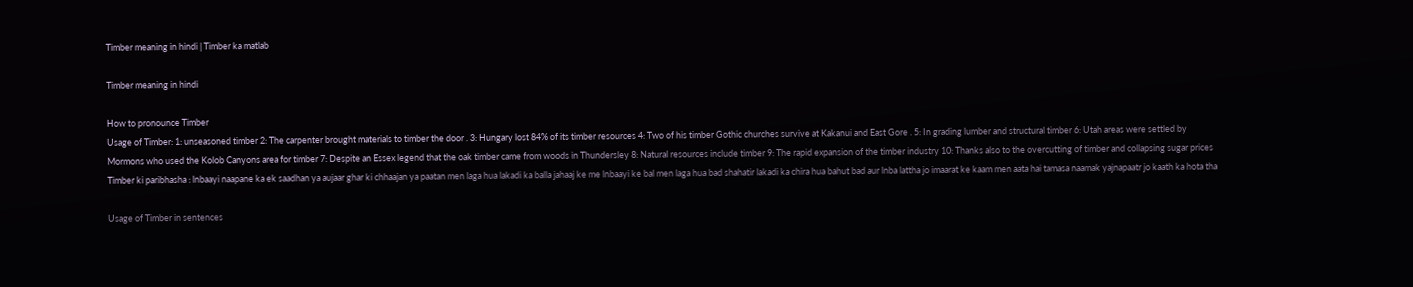Timber meaning in hindi | Timber ka matlab

Timber meaning in hindi

How to pronounce Timber
Usage of Timber: 1: unseasoned timber 2: The carpenter brought materials to timber the door . 3: Hungary lost 84% of its timber resources 4: Two of his timber Gothic churches survive at Kakanui and East Gore . 5: In grading lumber and structural timber 6: Utah areas were settled by Mormons who used the Kolob Canyons area for timber 7: Despite an Essex legend that the oak timber came from woods in Thundersley 8: Natural resources include timber 9: The rapid expansion of the timber industry 10: Thanks also to the overcutting of timber and collapsing sugar prices
Timber ki paribhasha : lnbaayi naapane ka ek saadhan ya aujaar ghar ki chhaajan ya paatan men laga hua lakadi ka balla jahaaj ke me lnbaayi ke bal men laga hua bad shahatir lakadi ka chira hua bahut bad aur lnba lattha jo imaarat ke kaam men aata hai tamasa naamak yajnapaatr jo kaath ka hota tha

Usage of Timber in sentences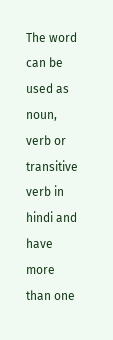The word can be used as noun, verb or transitive verb in hindi and have more than one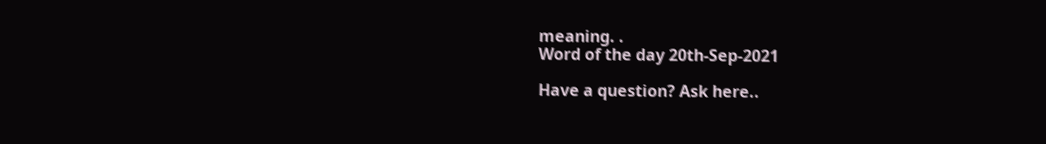meaning. .
Word of the day 20th-Sep-2021

Have a question? Ask here..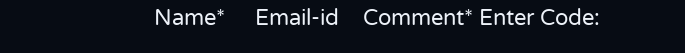Name*     Email-id    Comment* Enter Code: